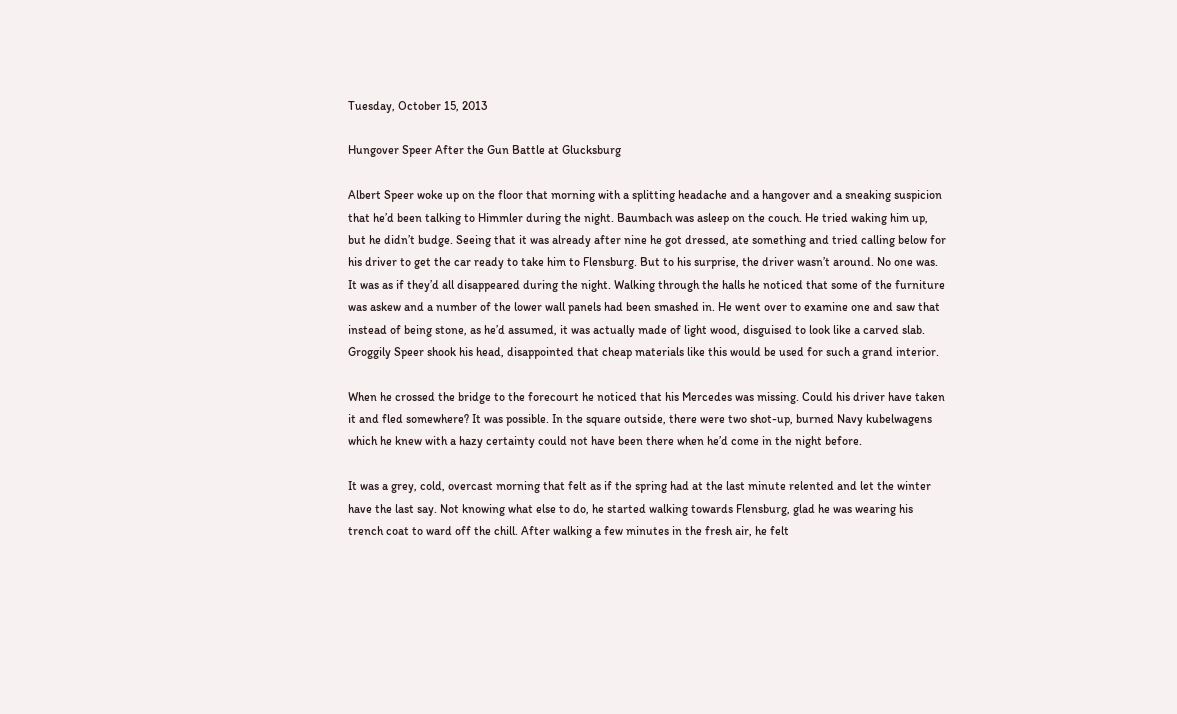Tuesday, October 15, 2013

Hungover Speer After the Gun Battle at Glucksburg

Albert Speer woke up on the floor that morning with a splitting headache and a hangover and a sneaking suspicion that he’d been talking to Himmler during the night. Baumbach was asleep on the couch. He tried waking him up, but he didn’t budge. Seeing that it was already after nine he got dressed, ate something and tried calling below for his driver to get the car ready to take him to Flensburg. But to his surprise, the driver wasn’t around. No one was. It was as if they’d all disappeared during the night. Walking through the halls he noticed that some of the furniture was askew and a number of the lower wall panels had been smashed in. He went over to examine one and saw that instead of being stone, as he’d assumed, it was actually made of light wood, disguised to look like a carved slab. Groggily Speer shook his head, disappointed that cheap materials like this would be used for such a grand interior.

When he crossed the bridge to the forecourt he noticed that his Mercedes was missing. Could his driver have taken it and fled somewhere? It was possible. In the square outside, there were two shot-up, burned Navy kubelwagens which he knew with a hazy certainty could not have been there when he’d come in the night before.

It was a grey, cold, overcast morning that felt as if the spring had at the last minute relented and let the winter have the last say. Not knowing what else to do, he started walking towards Flensburg, glad he was wearing his trench coat to ward off the chill. After walking a few minutes in the fresh air, he felt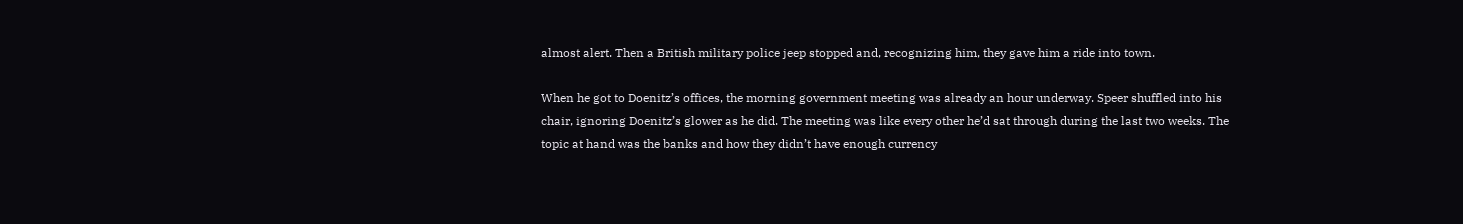almost alert. Then a British military police jeep stopped and, recognizing him, they gave him a ride into town.

When he got to Doenitz’s offices, the morning government meeting was already an hour underway. Speer shuffled into his chair, ignoring Doenitz’s glower as he did. The meeting was like every other he’d sat through during the last two weeks. The topic at hand was the banks and how they didn’t have enough currency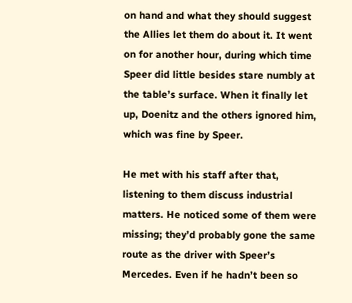on hand and what they should suggest the Allies let them do about it. It went on for another hour, during which time Speer did little besides stare numbly at the table’s surface. When it finally let up, Doenitz and the others ignored him, which was fine by Speer.

He met with his staff after that, listening to them discuss industrial matters. He noticed some of them were missing; they’d probably gone the same route as the driver with Speer’s Mercedes. Even if he hadn’t been so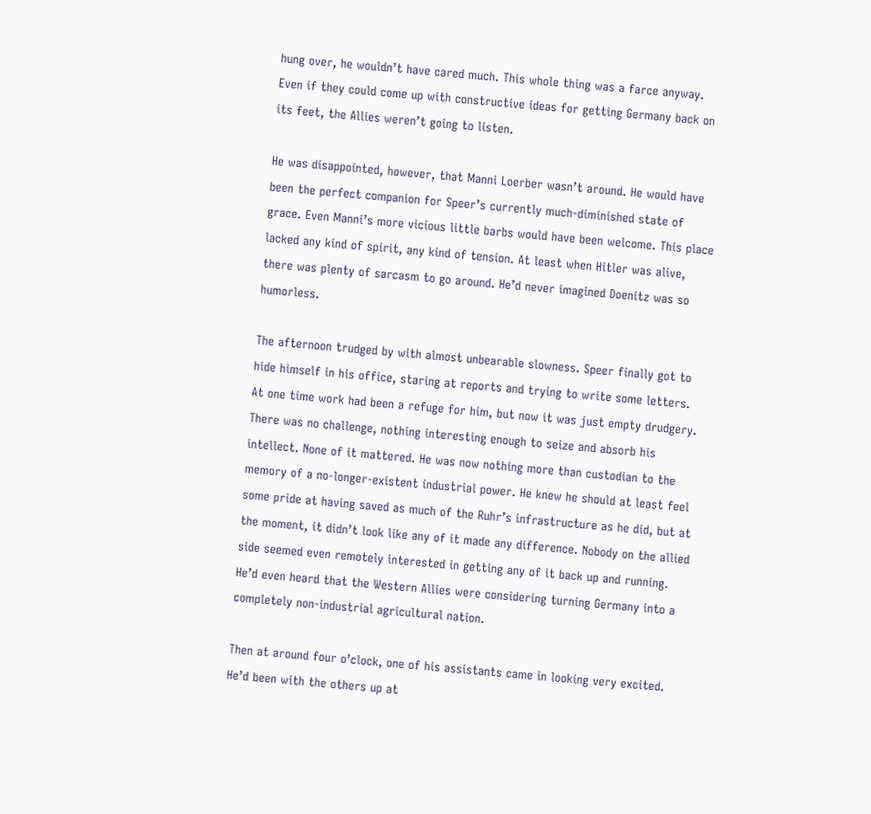hung over, he wouldn’t have cared much. This whole thing was a farce anyway. Even if they could come up with constructive ideas for getting Germany back on its feet, the Allies weren’t going to listen.

He was disappointed, however, that Manni Loerber wasn’t around. He would have been the perfect companion for Speer’s currently much-diminished state of grace. Even Manni’s more vicious little barbs would have been welcome. This place lacked any kind of spirit, any kind of tension. At least when Hitler was alive, there was plenty of sarcasm to go around. He’d never imagined Doenitz was so humorless.

The afternoon trudged by with almost unbearable slowness. Speer finally got to hide himself in his office, staring at reports and trying to write some letters. At one time work had been a refuge for him, but now it was just empty drudgery. There was no challenge, nothing interesting enough to seize and absorb his intellect. None of it mattered. He was now nothing more than custodian to the memory of a no-longer-existent industrial power. He knew he should at least feel some pride at having saved as much of the Ruhr’s infrastructure as he did, but at the moment, it didn’t look like any of it made any difference. Nobody on the allied side seemed even remotely interested in getting any of it back up and running. He’d even heard that the Western Allies were considering turning Germany into a completely non-industrial agricultural nation.

Then at around four o’clock, one of his assistants came in looking very excited. He’d been with the others up at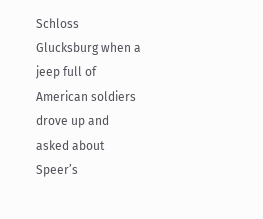Schloss Glucksburg when a jeep full of American soldiers drove up and asked about Speer’s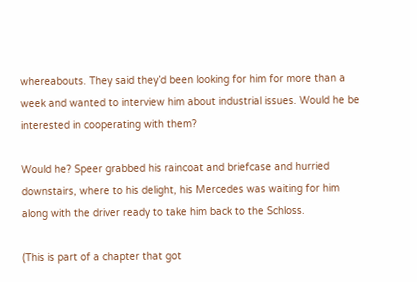whereabouts. They said they’d been looking for him for more than a week and wanted to interview him about industrial issues. Would he be interested in cooperating with them?

Would he? Speer grabbed his raincoat and briefcase and hurried downstairs, where to his delight, his Mercedes was waiting for him along with the driver ready to take him back to the Schloss.

(This is part of a chapter that got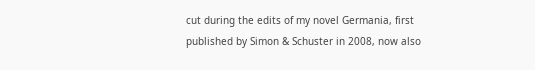cut during the edits of my novel Germania, first published by Simon & Schuster in 2008, now also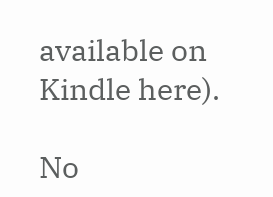available on Kindle here).

No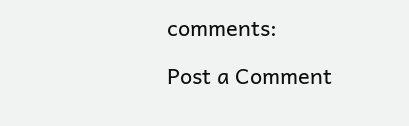comments:

Post a Comment